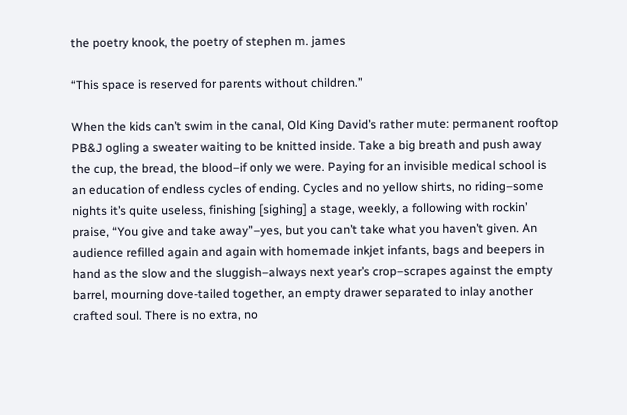the poetry knook, the poetry of stephen m. james

“This space is reserved for parents without children.”

When the kids can’t swim in the canal, Old King David’s rather mute: permanent rooftop PB&J ogling a sweater waiting to be knitted inside. Take a big breath and push away the cup, the bread, the blood–if only we were. Paying for an invisible medical school is an education of endless cycles of ending. Cycles and no yellow shirts, no riding–some nights it’s quite useless, finishing [sighing] a stage, weekly, a following with rockin’ praise, “You give and take away”–yes, but you can’t take what you haven’t given. An audience refilled again and again with homemade inkjet infants, bags and beepers in hand as the slow and the sluggish–always next year’s crop–scrapes against the empty barrel, mourning dove-tailed together, an empty drawer separated to inlay another crafted soul. There is no extra, no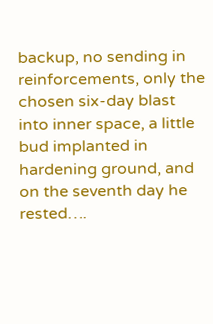backup, no sending in reinforcements, only the chosen six-day blast into inner space, a little bud implanted in hardening ground, and on the seventh day he rested….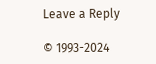Leave a Reply

© 1993-2024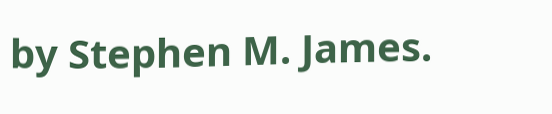by Stephen M. James.